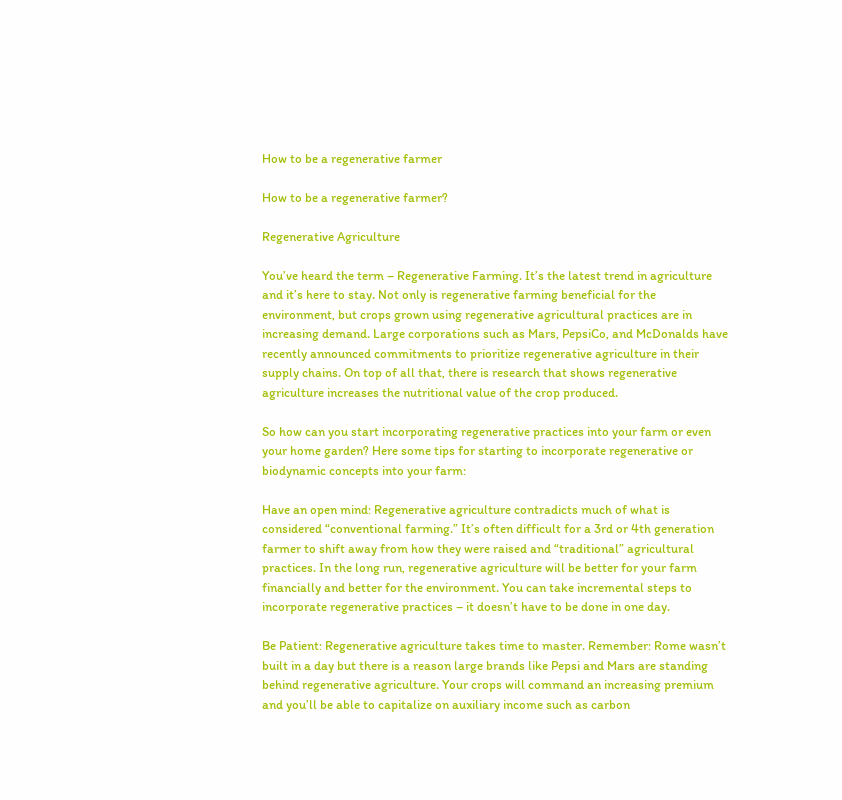How to be a regenerative farmer

How to be a regenerative farmer?

Regenerative Agriculture

You’ve heard the term – Regenerative Farming. It’s the latest trend in agriculture and it’s here to stay. Not only is regenerative farming beneficial for the environment, but crops grown using regenerative agricultural practices are in increasing demand. Large corporations such as Mars, PepsiCo, and McDonalds have recently announced commitments to prioritize regenerative agriculture in their supply chains. On top of all that, there is research that shows regenerative agriculture increases the nutritional value of the crop produced.

So how can you start incorporating regenerative practices into your farm or even your home garden? Here some tips for starting to incorporate regenerative or biodynamic concepts into your farm:

Have an open mind: Regenerative agriculture contradicts much of what is considered “conventional farming.” It’s often difficult for a 3rd or 4th generation farmer to shift away from how they were raised and “traditional” agricultural practices. In the long run, regenerative agriculture will be better for your farm financially and better for the environment. You can take incremental steps to incorporate regenerative practices – it doesn’t have to be done in one day.

Be Patient: Regenerative agriculture takes time to master. Remember: Rome wasn’t built in a day but there is a reason large brands like Pepsi and Mars are standing behind regenerative agriculture. Your crops will command an increasing premium and you’ll be able to capitalize on auxiliary income such as carbon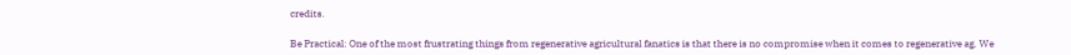credits.

Be Practical: One of the most frustrating things from regenerative agricultural fanatics is that there is no compromise when it comes to regenerative ag. We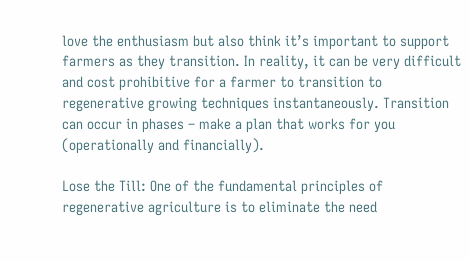love the enthusiasm but also think it’s important to support farmers as they transition. In reality, it can be very difficult and cost prohibitive for a farmer to transition to regenerative growing techniques instantaneously. Transition can occur in phases – make a plan that works for you (operationally and financially).

Lose the Till: One of the fundamental principles of regenerative agriculture is to eliminate the need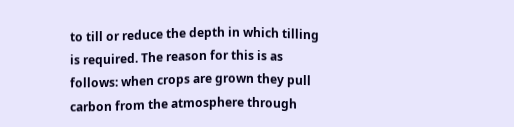to till or reduce the depth in which tilling is required. The reason for this is as follows: when crops are grown they pull carbon from the atmosphere through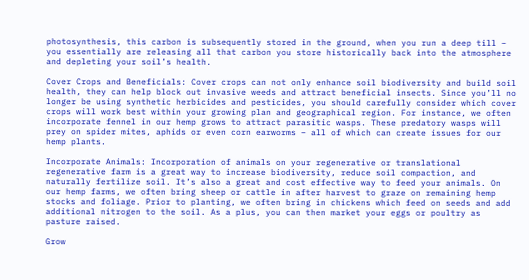photosynthesis, this carbon is subsequently stored in the ground, when you run a deep till – you essentially are releasing all that carbon you store historically back into the atmosphere and depleting your soil’s health.

Cover Crops and Beneficials: Cover crops can not only enhance soil biodiversity and build soil health, they can help block out invasive weeds and attract beneficial insects. Since you’ll no longer be using synthetic herbicides and pesticides, you should carefully consider which cover crops will work best within your growing plan and geographical region. For instance, we often incorporate fennel in our hemp grows to attract parasitic wasps. These predatory wasps will prey on spider mites, aphids or even corn earworms – all of which can create issues for our hemp plants.

Incorporate Animals: Incorporation of animals on your regenerative or translational regenerative farm is a great way to increase biodiversity, reduce soil compaction, and naturally fertilize soil. It’s also a great and cost effective way to feed your animals. On our hemp farms, we often bring sheep or cattle in after harvest to graze on remaining hemp stocks and foliage. Prior to planting, we often bring in chickens which feed on seeds and add additional nitrogen to the soil. As a plus, you can then market your eggs or poultry as pasture raised.

Grow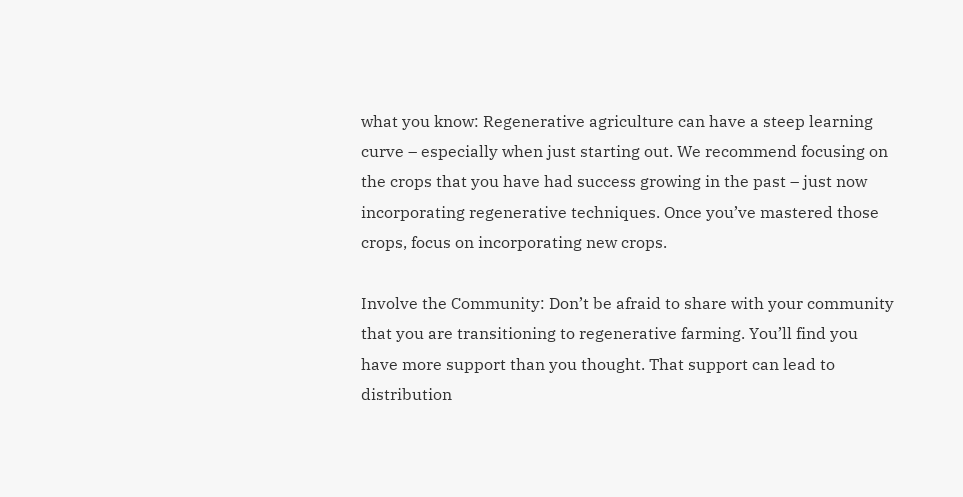what you know: Regenerative agriculture can have a steep learning curve – especially when just starting out. We recommend focusing on the crops that you have had success growing in the past – just now incorporating regenerative techniques. Once you’ve mastered those crops, focus on incorporating new crops.

Involve the Community: Don’t be afraid to share with your community that you are transitioning to regenerative farming. You’ll find you have more support than you thought. That support can lead to distribution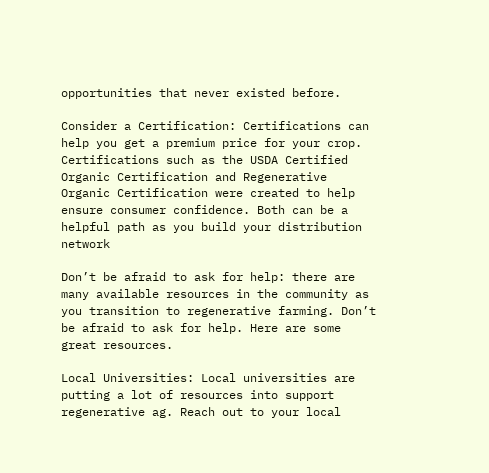opportunities that never existed before.

Consider a Certification: Certifications can help you get a premium price for your crop. Certifications such as the USDA Certified Organic Certification and Regenerative Organic Certification were created to help ensure consumer confidence. Both can be a helpful path as you build your distribution network

Don’t be afraid to ask for help: there are many available resources in the community as you transition to regenerative farming. Don’t be afraid to ask for help. Here are some great resources.

Local Universities: Local universities are putting a lot of resources into support regenerative ag. Reach out to your local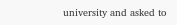university and asked to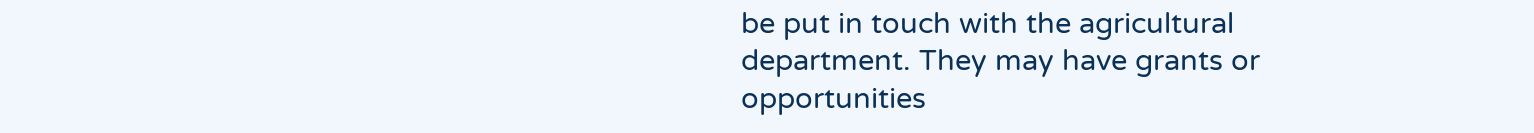be put in touch with the agricultural department. They may have grants or opportunities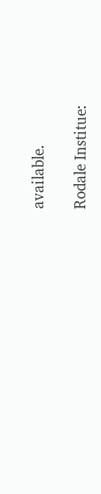available.

Rodale Institue: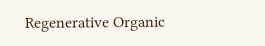Regenerative Organic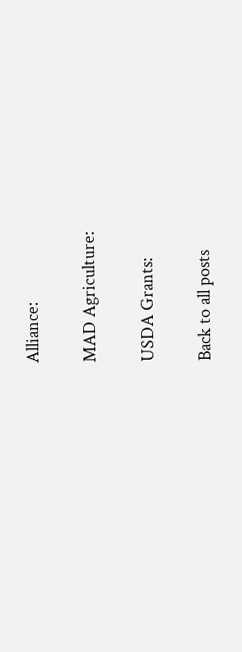Alliance:

MAD Agriculture:

USDA Grants:

Back to all posts